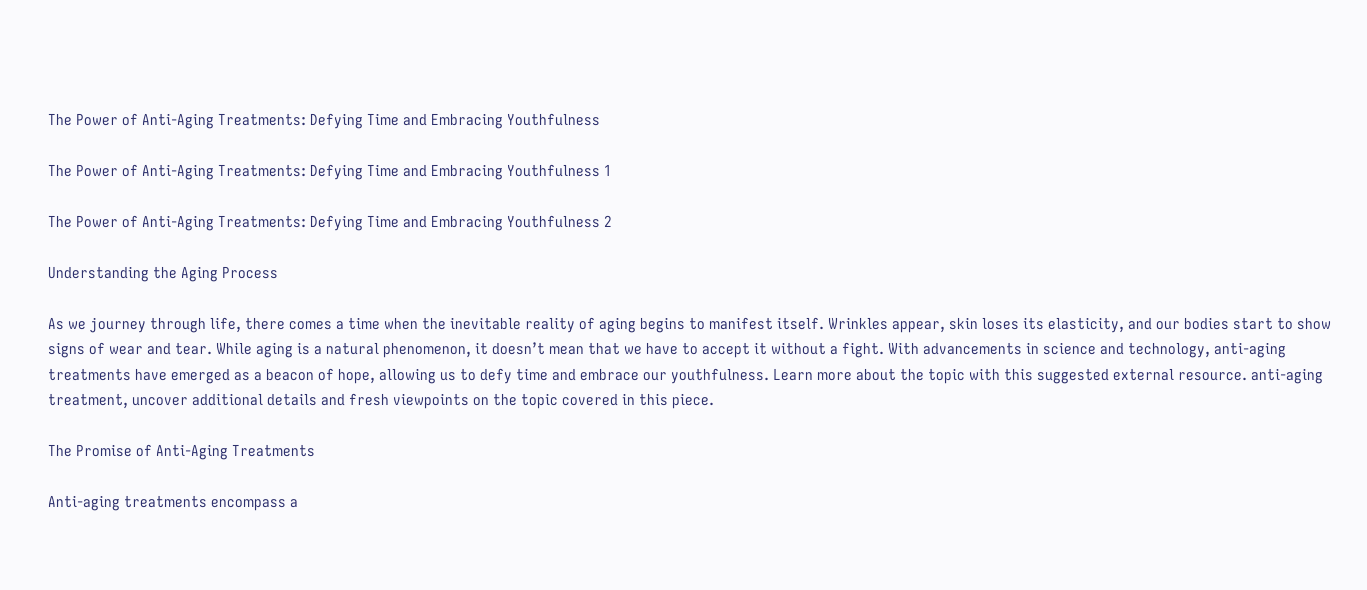The Power of Anti-Aging Treatments: Defying Time and Embracing Youthfulness

The Power of Anti-Aging Treatments: Defying Time and Embracing Youthfulness 1

The Power of Anti-Aging Treatments: Defying Time and Embracing Youthfulness 2

Understanding the Aging Process

As we journey through life, there comes a time when the inevitable reality of aging begins to manifest itself. Wrinkles appear, skin loses its elasticity, and our bodies start to show signs of wear and tear. While aging is a natural phenomenon, it doesn’t mean that we have to accept it without a fight. With advancements in science and technology, anti-aging treatments have emerged as a beacon of hope, allowing us to defy time and embrace our youthfulness. Learn more about the topic with this suggested external resource. anti-aging treatment, uncover additional details and fresh viewpoints on the topic covered in this piece.

The Promise of Anti-Aging Treatments

Anti-aging treatments encompass a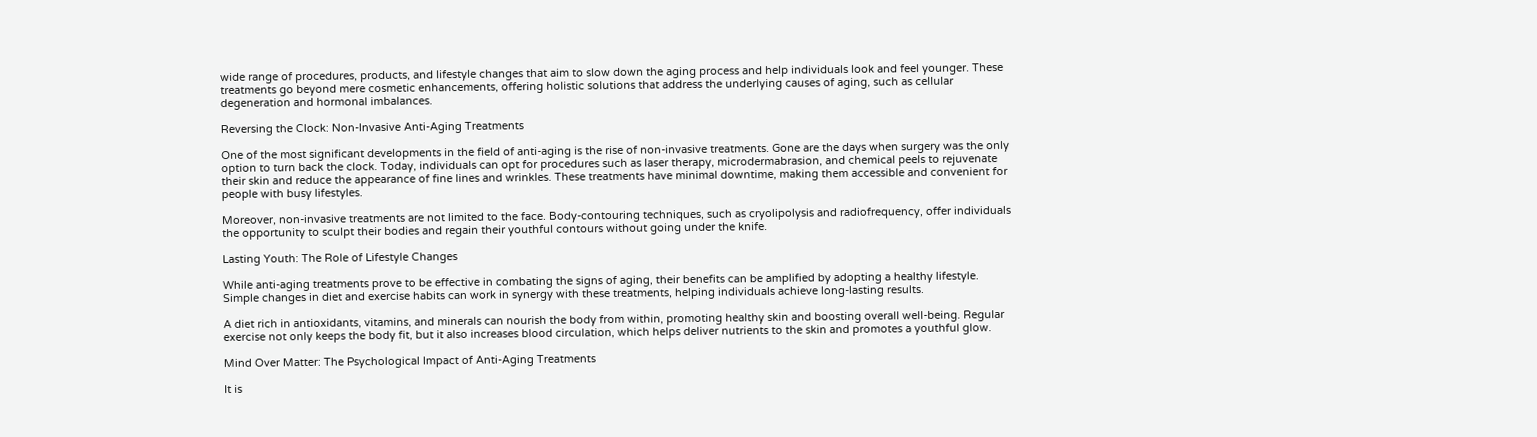wide range of procedures, products, and lifestyle changes that aim to slow down the aging process and help individuals look and feel younger. These treatments go beyond mere cosmetic enhancements, offering holistic solutions that address the underlying causes of aging, such as cellular degeneration and hormonal imbalances.

Reversing the Clock: Non-Invasive Anti-Aging Treatments

One of the most significant developments in the field of anti-aging is the rise of non-invasive treatments. Gone are the days when surgery was the only option to turn back the clock. Today, individuals can opt for procedures such as laser therapy, microdermabrasion, and chemical peels to rejuvenate their skin and reduce the appearance of fine lines and wrinkles. These treatments have minimal downtime, making them accessible and convenient for people with busy lifestyles.

Moreover, non-invasive treatments are not limited to the face. Body-contouring techniques, such as cryolipolysis and radiofrequency, offer individuals the opportunity to sculpt their bodies and regain their youthful contours without going under the knife.

Lasting Youth: The Role of Lifestyle Changes

While anti-aging treatments prove to be effective in combating the signs of aging, their benefits can be amplified by adopting a healthy lifestyle. Simple changes in diet and exercise habits can work in synergy with these treatments, helping individuals achieve long-lasting results.

A diet rich in antioxidants, vitamins, and minerals can nourish the body from within, promoting healthy skin and boosting overall well-being. Regular exercise not only keeps the body fit, but it also increases blood circulation, which helps deliver nutrients to the skin and promotes a youthful glow.

Mind Over Matter: The Psychological Impact of Anti-Aging Treatments

It is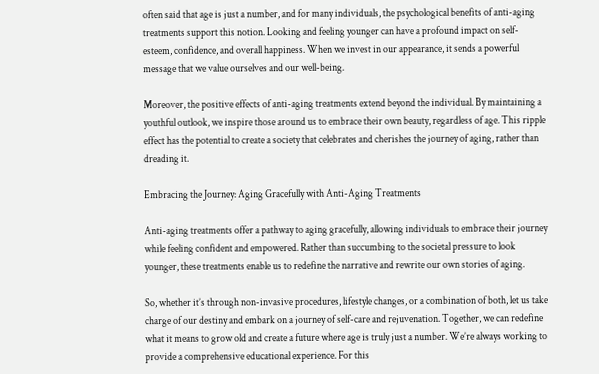often said that age is just a number, and for many individuals, the psychological benefits of anti-aging treatments support this notion. Looking and feeling younger can have a profound impact on self-esteem, confidence, and overall happiness. When we invest in our appearance, it sends a powerful message that we value ourselves and our well-being.

Moreover, the positive effects of anti-aging treatments extend beyond the individual. By maintaining a youthful outlook, we inspire those around us to embrace their own beauty, regardless of age. This ripple effect has the potential to create a society that celebrates and cherishes the journey of aging, rather than dreading it.

Embracing the Journey: Aging Gracefully with Anti-Aging Treatments

Anti-aging treatments offer a pathway to aging gracefully, allowing individuals to embrace their journey while feeling confident and empowered. Rather than succumbing to the societal pressure to look younger, these treatments enable us to redefine the narrative and rewrite our own stories of aging.

So, whether it’s through non-invasive procedures, lifestyle changes, or a combination of both, let us take charge of our destiny and embark on a journey of self-care and rejuvenation. Together, we can redefine what it means to grow old and create a future where age is truly just a number. We’re always working to provide a comprehensive educational experience. For this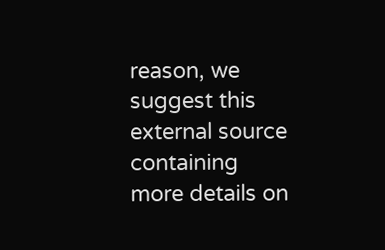reason, we suggest this external source containing more details on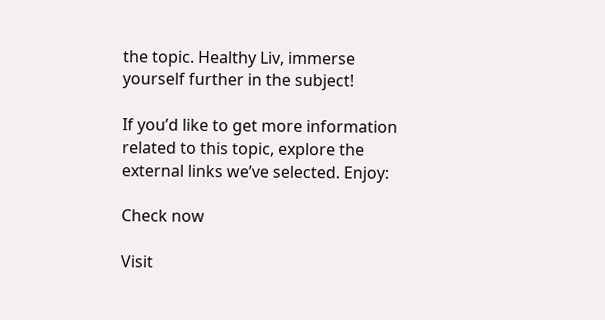the topic. Healthy Liv, immerse yourself further in the subject!

If you’d like to get more information related to this topic, explore the external links we’ve selected. Enjoy:

Check now

Visit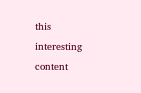this interesting content